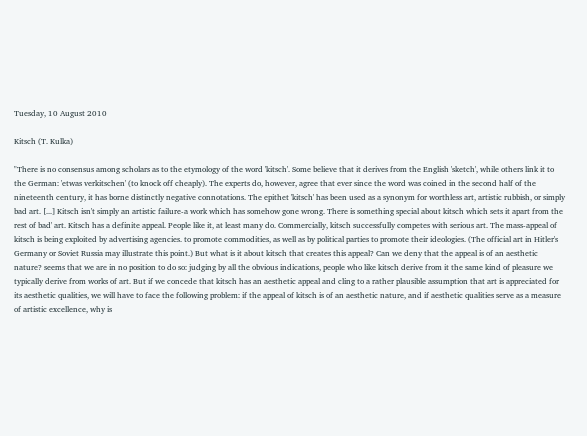Tuesday, 10 August 2010

Kitsch (T. Kulka)

"There is no consensus among scholars as to the etymology of the word 'kitsch'. Some believe that it derives from the English 'sketch', while others link it to the German: 'etwas verkitschen' (to knock off cheaply). The experts do, however, agree that ever since the word was coined in the second half of the nineteenth century, it has borne distinctly negative connotations. The epithet 'kitsch' has been used as a synonym for worthless art, artistic rubbish, or simply bad art. [...] Kitsch isn't simply an artistic failure-a work which has somehow gone wrong. There is something special about kitsch which sets it apart from the rest of bad' art. Kitsch has a definite appeal. People like it, at least many do. Commercially, kitsch successfully competes with serious art. The mass-appeal of kitsch is being exploited by advertising agencies. to promote commodities, as well as by political parties to promote their ideologies. (The official art in Hitler's Germany or Soviet Russia may illustrate this point.) But what is it about kitsch that creates this appeal? Can we deny that the appeal is of an aesthetic nature? seems that we are in no position to do so: judging by all the obvious indications, people who like kitsch derive from it the same kind of pleasure we typically derive from works of art. But if we concede that kitsch has an aesthetic appeal and cling to a rather plausible assumption that art is appreciated for its aesthetic qualities, we will have to face the following problem: if the appeal of kitsch is of an aesthetic nature, and if aesthetic qualities serve as a measure of artistic excellence, why is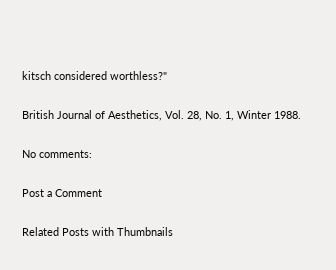kitsch considered worthless?"

British Journal of Aesthetics, Vol. 28, No. 1, Winter 1988.

No comments:

Post a Comment

Related Posts with Thumbnails